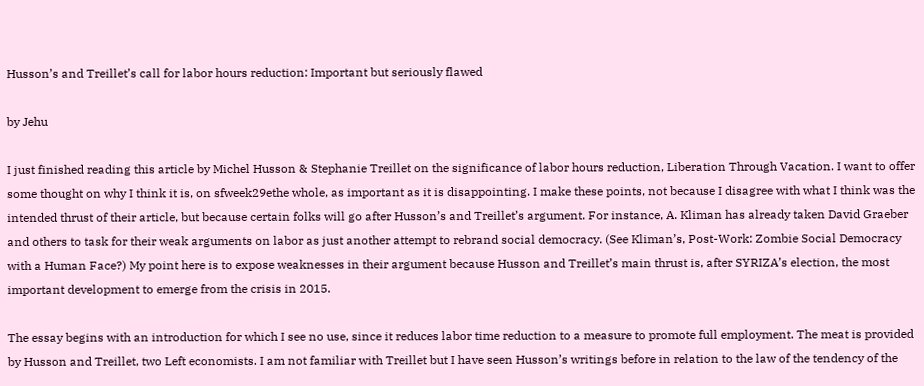Husson’s and Treillet’s call for labor hours reduction: Important but seriously flawed

by Jehu

I just finished reading this article by Michel Husson & Stephanie Treillet on the significance of labor hours reduction, Liberation Through Vacation. I want to offer some thought on why I think it is, on sfweek29ethe whole, as important as it is disappointing. I make these points, not because I disagree with what I think was the intended thrust of their article, but because certain folks will go after Husson’s and Treillet’s argument. For instance, A. Kliman has already taken David Graeber and others to task for their weak arguments on labor as just another attempt to rebrand social democracy. (See Kliman’s, Post-Work: Zombie Social Democracy with a Human Face?) My point here is to expose weaknesses in their argument because Husson and Treillet’s main thrust is, after SYRIZA’s election, the most important development to emerge from the crisis in 2015.

The essay begins with an introduction for which I see no use, since it reduces labor time reduction to a measure to promote full employment. The meat is provided by Husson and Treillet, two Left economists. I am not familiar with Treillet but I have seen Husson’s writings before in relation to the law of the tendency of the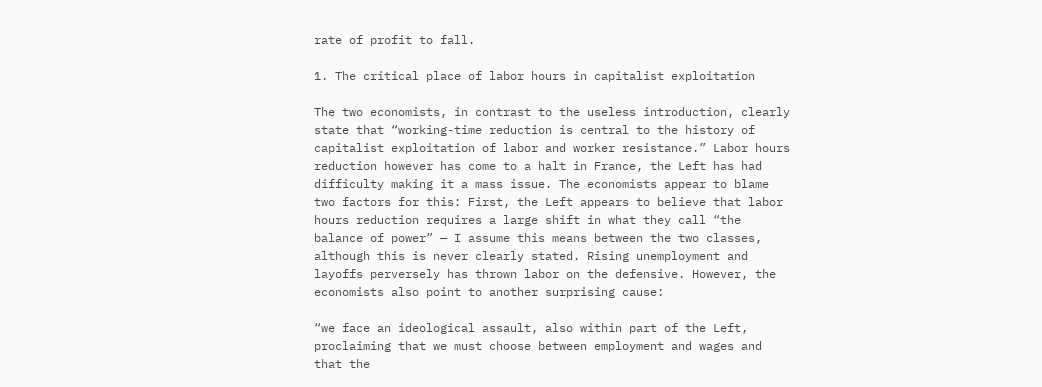rate of profit to fall.

1. The critical place of labor hours in capitalist exploitation

The two economists, in contrast to the useless introduction, clearly state that “working-time reduction is central to the history of capitalist exploitation of labor and worker resistance.” Labor hours reduction however has come to a halt in France, the Left has had difficulty making it a mass issue. The economists appear to blame two factors for this: First, the Left appears to believe that labor hours reduction requires a large shift in what they call “the balance of power” — I assume this means between the two classes, although this is never clearly stated. Rising unemployment and layoffs perversely has thrown labor on the defensive. However, the economists also point to another surprising cause:

“we face an ideological assault, also within part of the Left, proclaiming that we must choose between employment and wages and that the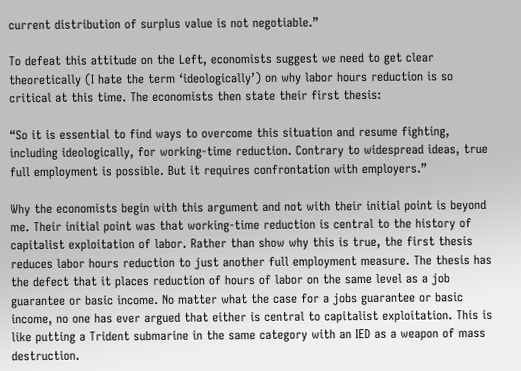current distribution of surplus value is not negotiable.”

To defeat this attitude on the Left, economists suggest we need to get clear theoretically (I hate the term ‘ideologically’) on why labor hours reduction is so critical at this time. The economists then state their first thesis:

“So it is essential to find ways to overcome this situation and resume fighting, including ideologically, for working-time reduction. Contrary to widespread ideas, true full employment is possible. But it requires confrontation with employers.”

Why the economists begin with this argument and not with their initial point is beyond me. Their initial point was that working-time reduction is central to the history of capitalist exploitation of labor. Rather than show why this is true, the first thesis reduces labor hours reduction to just another full employment measure. The thesis has the defect that it places reduction of hours of labor on the same level as a job guarantee or basic income. No matter what the case for a jobs guarantee or basic income, no one has ever argued that either is central to capitalist exploitation. This is like putting a Trident submarine in the same category with an IED as a weapon of mass destruction.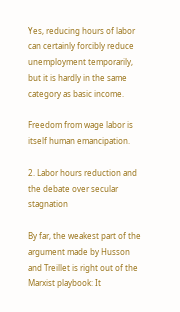Yes, reducing hours of labor can certainly forcibly reduce unemployment temporarily, but it is hardly in the same category as basic income.

Freedom from wage labor is itself human emancipation.

2. Labor hours reduction and the debate over secular stagnation

By far, the weakest part of the argument made by Husson and Treillet is right out of the Marxist playbook: It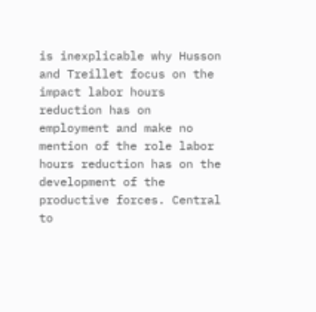is inexplicable why Husson and Treillet focus on the impact labor hours reduction has on employment and make no mention of the role labor hours reduction has on the development of the productive forces. Central to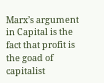Marx’s argument in Capital is the fact that profit is the goad of capitalist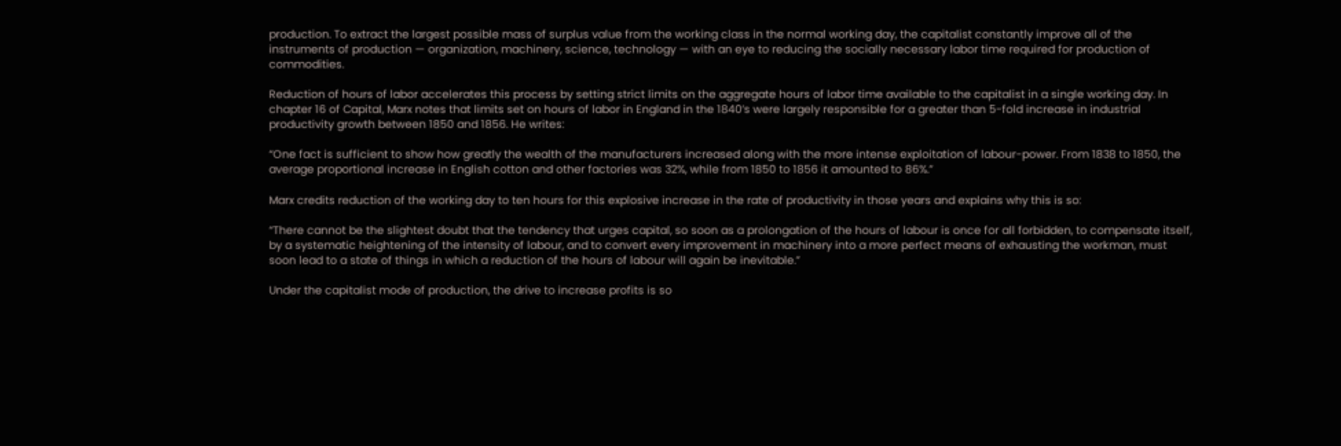production. To extract the largest possible mass of surplus value from the working class in the normal working day, the capitalist constantly improve all of the instruments of production — organization, machinery, science, technology — with an eye to reducing the socially necessary labor time required for production of commodities.

Reduction of hours of labor accelerates this process by setting strict limits on the aggregate hours of labor time available to the capitalist in a single working day. In chapter 16 of Capital, Marx notes that limits set on hours of labor in England in the 1840’s were largely responsible for a greater than 5-fold increase in industrial productivity growth between 1850 and 1856. He writes:

“One fact is sufficient to show how greatly the wealth of the manufacturers increased along with the more intense exploitation of labour-power. From 1838 to 1850, the average proportional increase in English cotton and other factories was 32%, while from 1850 to 1856 it amounted to 86%.”

Marx credits reduction of the working day to ten hours for this explosive increase in the rate of productivity in those years and explains why this is so:

“There cannot be the slightest doubt that the tendency that urges capital, so soon as a prolongation of the hours of labour is once for all forbidden, to compensate itself, by a systematic heightening of the intensity of labour, and to convert every improvement in machinery into a more perfect means of exhausting the workman, must soon lead to a state of things in which a reduction of the hours of labour will again be inevitable.”

Under the capitalist mode of production, the drive to increase profits is so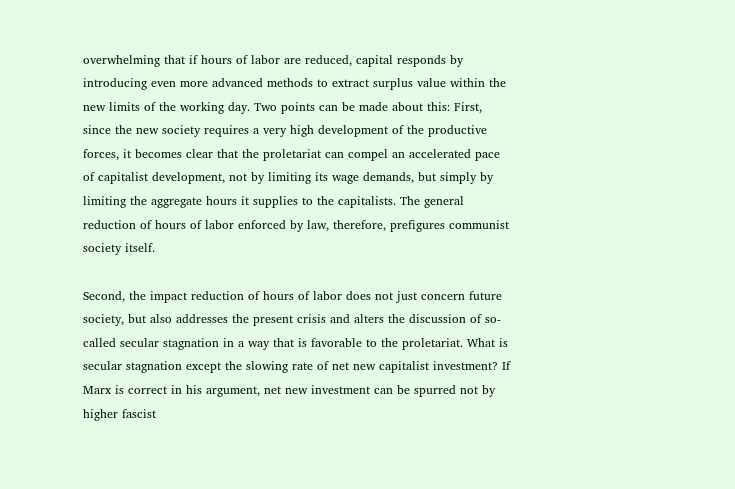overwhelming that if hours of labor are reduced, capital responds by introducing even more advanced methods to extract surplus value within the new limits of the working day. Two points can be made about this: First, since the new society requires a very high development of the productive forces, it becomes clear that the proletariat can compel an accelerated pace of capitalist development, not by limiting its wage demands, but simply by limiting the aggregate hours it supplies to the capitalists. The general reduction of hours of labor enforced by law, therefore, prefigures communist society itself.

Second, the impact reduction of hours of labor does not just concern future society, but also addresses the present crisis and alters the discussion of so-called secular stagnation in a way that is favorable to the proletariat. What is secular stagnation except the slowing rate of net new capitalist investment? If Marx is correct in his argument, net new investment can be spurred not by higher fascist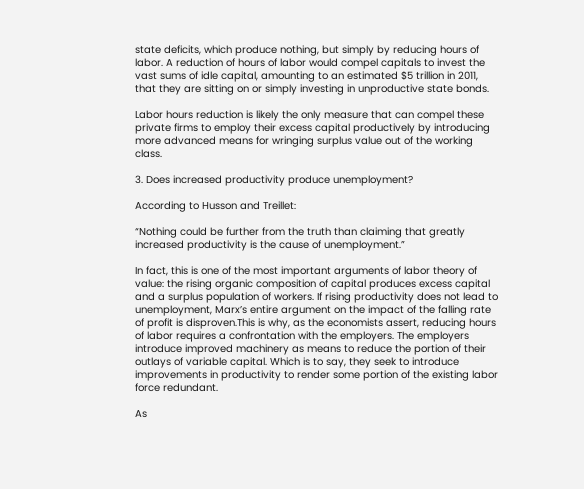state deficits, which produce nothing, but simply by reducing hours of labor. A reduction of hours of labor would compel capitals to invest the vast sums of idle capital, amounting to an estimated $5 trillion in 2011, that they are sitting on or simply investing in unproductive state bonds.

Labor hours reduction is likely the only measure that can compel these private firms to employ their excess capital productively by introducing more advanced means for wringing surplus value out of the working class.

3. Does increased productivity produce unemployment?

According to Husson and Treillet:

“Nothing could be further from the truth than claiming that greatly increased productivity is the cause of unemployment.”

In fact, this is one of the most important arguments of labor theory of value: the rising organic composition of capital produces excess capital and a surplus population of workers. If rising productivity does not lead to unemployment, Marx’s entire argument on the impact of the falling rate of profit is disproven.This is why, as the economists assert, reducing hours of labor requires a confrontation with the employers. The employers introduce improved machinery as means to reduce the portion of their outlays of variable capital. Which is to say, they seek to introduce improvements in productivity to render some portion of the existing labor force redundant.

As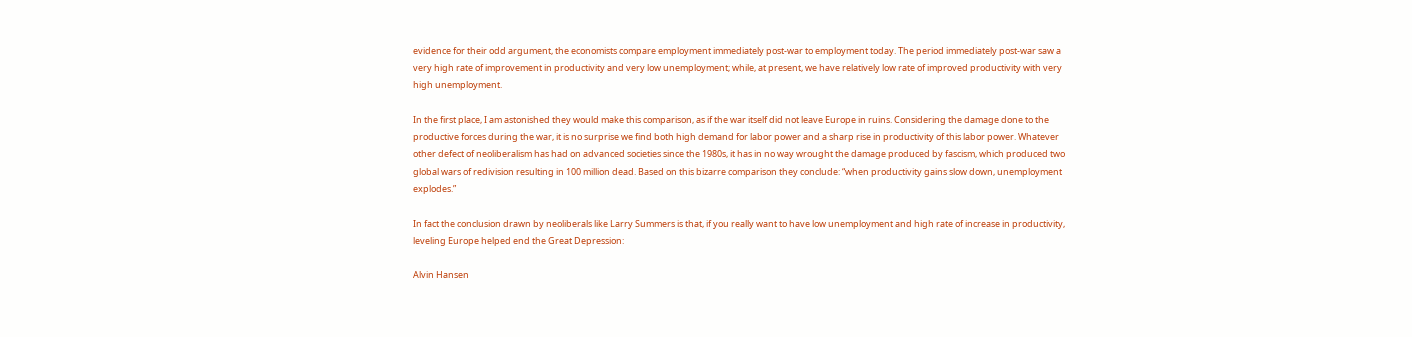evidence for their odd argument, the economists compare employment immediately post-war to employment today. The period immediately post-war saw a very high rate of improvement in productivity and very low unemployment; while, at present, we have relatively low rate of improved productivity with very high unemployment.

In the first place, I am astonished they would make this comparison, as if the war itself did not leave Europe in ruins. Considering the damage done to the productive forces during the war, it is no surprise we find both high demand for labor power and a sharp rise in productivity of this labor power. Whatever other defect of neoliberalism has had on advanced societies since the 1980s, it has in no way wrought the damage produced by fascism, which produced two global wars of redivision resulting in 100 million dead. Based on this bizarre comparison they conclude: “when productivity gains slow down, unemployment explodes.”

In fact the conclusion drawn by neoliberals like Larry Summers is that, if you really want to have low unemployment and high rate of increase in productivity, leveling Europe helped end the Great Depression:

Alvin Hansen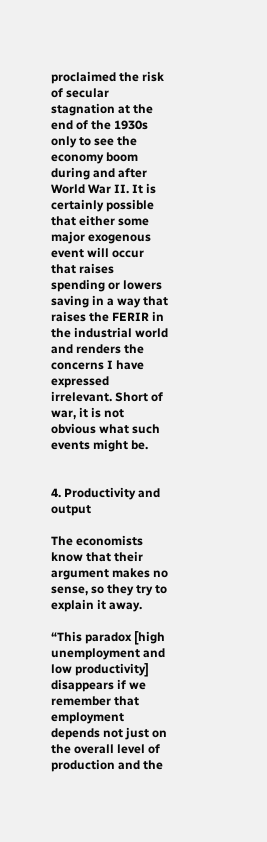proclaimed the risk of secular stagnation at the end of the 1930s only to see the economy boom during and after World War II. It is certainly possible that either some major exogenous event will occur that raises spending or lowers saving in a way that raises the FERIR in the industrial world and renders the concerns I have expressed irrelevant. Short of war, it is not obvious what such events might be.


4. Productivity and output

The economists know that their argument makes no sense, so they try to explain it away.

“This paradox [high unemployment and low productivity] disappears if we remember that employment depends not just on the overall level of production and the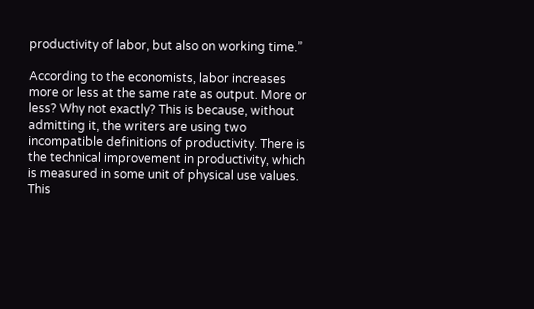productivity of labor, but also on working time.”

According to the economists, labor increases more or less at the same rate as output. More or less? Why not exactly? This is because, without admitting it, the writers are using two incompatible definitions of productivity. There is the technical improvement in productivity, which is measured in some unit of physical use values. This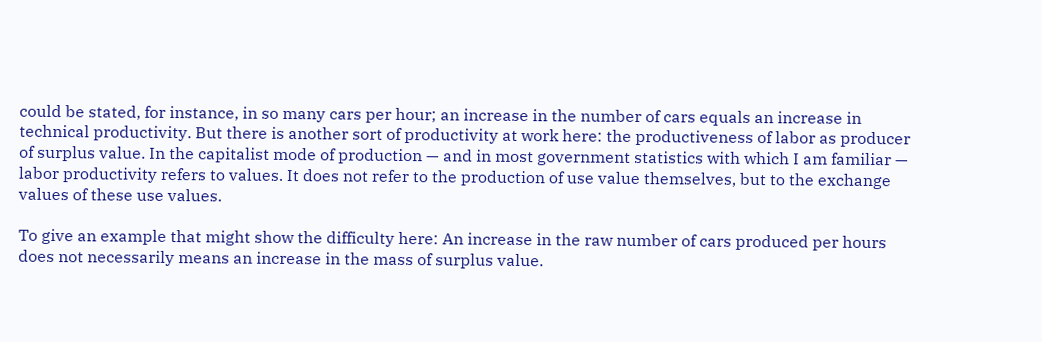could be stated, for instance, in so many cars per hour; an increase in the number of cars equals an increase in technical productivity. But there is another sort of productivity at work here: the productiveness of labor as producer of surplus value. In the capitalist mode of production — and in most government statistics with which I am familiar — labor productivity refers to values. It does not refer to the production of use value themselves, but to the exchange values of these use values.

To give an example that might show the difficulty here: An increase in the raw number of cars produced per hours does not necessarily means an increase in the mass of surplus value.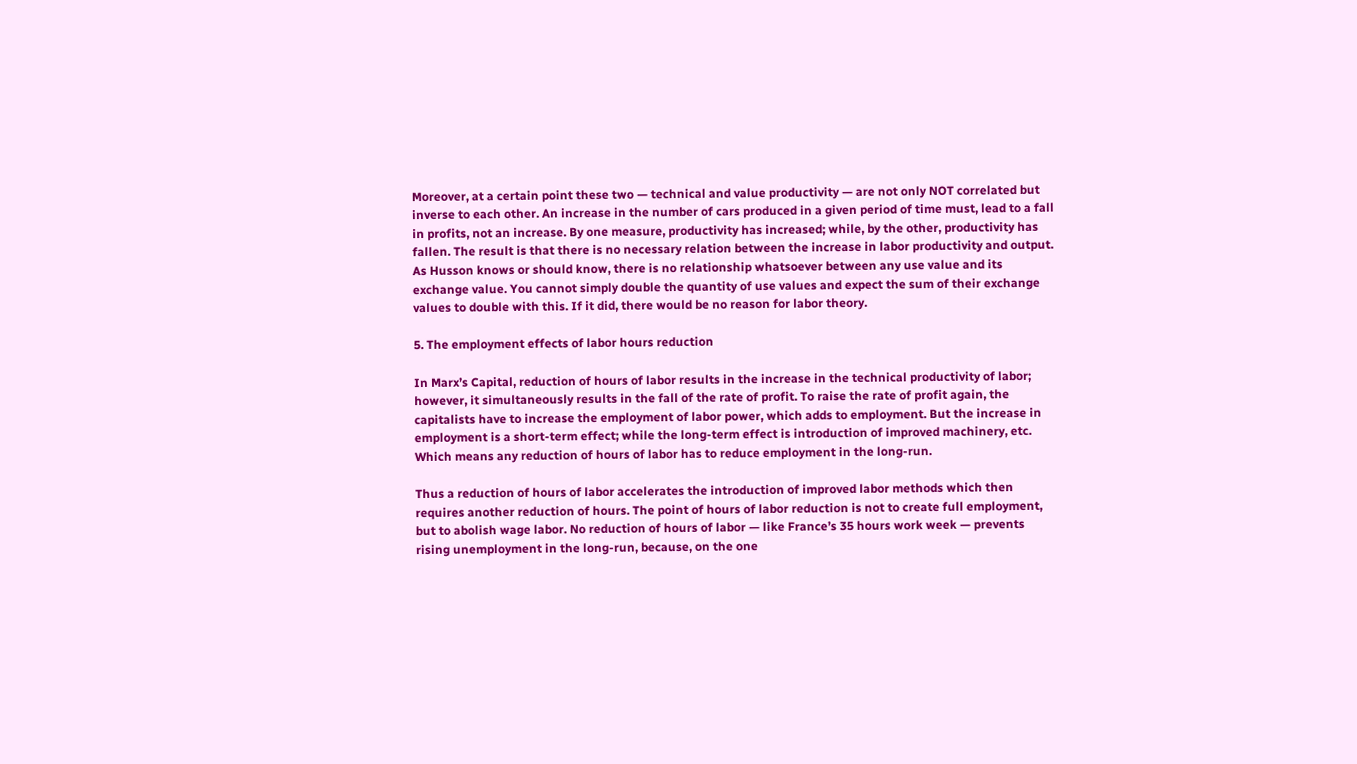Moreover, at a certain point these two — technical and value productivity — are not only NOT correlated but inverse to each other. An increase in the number of cars produced in a given period of time must, lead to a fall in profits, not an increase. By one measure, productivity has increased; while, by the other, productivity has fallen. The result is that there is no necessary relation between the increase in labor productivity and output. As Husson knows or should know, there is no relationship whatsoever between any use value and its exchange value. You cannot simply double the quantity of use values and expect the sum of their exchange values to double with this. If it did, there would be no reason for labor theory.

5. The employment effects of labor hours reduction

In Marx’s Capital, reduction of hours of labor results in the increase in the technical productivity of labor; however, it simultaneously results in the fall of the rate of profit. To raise the rate of profit again, the capitalists have to increase the employment of labor power, which adds to employment. But the increase in employment is a short-term effect; while the long-term effect is introduction of improved machinery, etc. Which means any reduction of hours of labor has to reduce employment in the long-run.

Thus a reduction of hours of labor accelerates the introduction of improved labor methods which then requires another reduction of hours. The point of hours of labor reduction is not to create full employment, but to abolish wage labor. No reduction of hours of labor — like France’s 35 hours work week — prevents rising unemployment in the long-run, because, on the one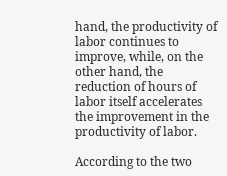hand, the productivity of labor continues to improve, while, on the other hand, the reduction of hours of labor itself accelerates the improvement in the productivity of labor.

According to the two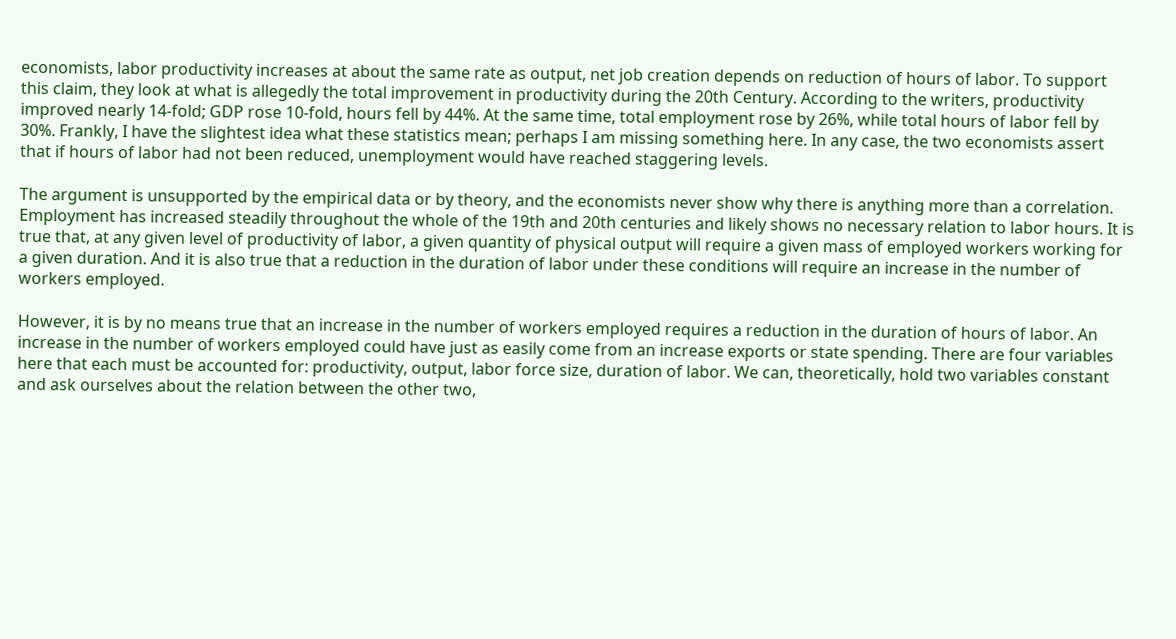economists, labor productivity increases at about the same rate as output, net job creation depends on reduction of hours of labor. To support this claim, they look at what is allegedly the total improvement in productivity during the 20th Century. According to the writers, productivity improved nearly 14-fold; GDP rose 10-fold, hours fell by 44%. At the same time, total employment rose by 26%, while total hours of labor fell by 30%. Frankly, I have the slightest idea what these statistics mean; perhaps I am missing something here. In any case, the two economists assert that if hours of labor had not been reduced, unemployment would have reached staggering levels.

The argument is unsupported by the empirical data or by theory, and the economists never show why there is anything more than a correlation. Employment has increased steadily throughout the whole of the 19th and 20th centuries and likely shows no necessary relation to labor hours. It is true that, at any given level of productivity of labor, a given quantity of physical output will require a given mass of employed workers working for a given duration. And it is also true that a reduction in the duration of labor under these conditions will require an increase in the number of workers employed.

However, it is by no means true that an increase in the number of workers employed requires a reduction in the duration of hours of labor. An increase in the number of workers employed could have just as easily come from an increase exports or state spending. There are four variables here that each must be accounted for: productivity, output, labor force size, duration of labor. We can, theoretically, hold two variables constant and ask ourselves about the relation between the other two,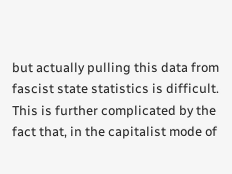but actually pulling this data from fascist state statistics is difficult. This is further complicated by the fact that, in the capitalist mode of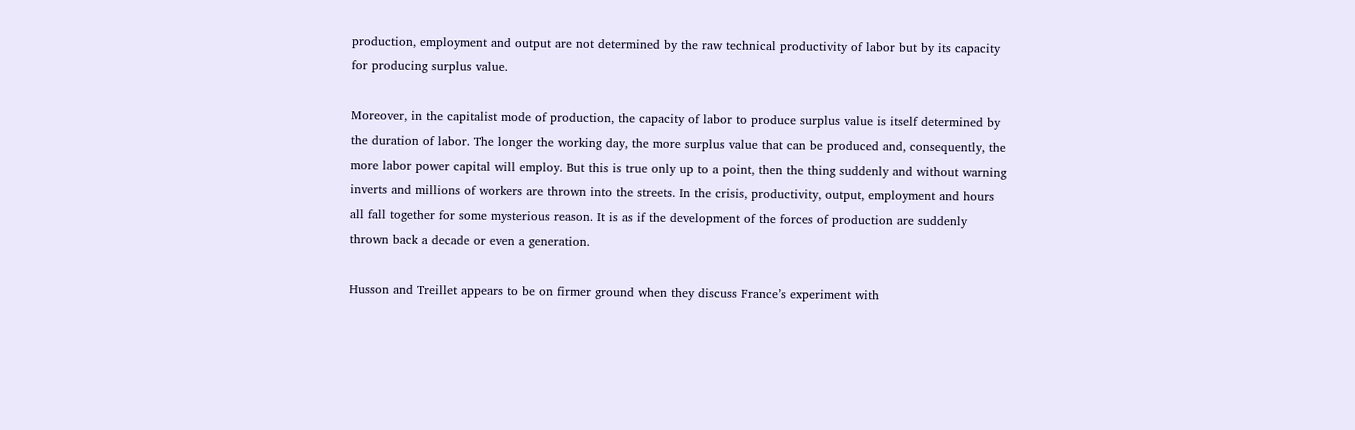production, employment and output are not determined by the raw technical productivity of labor but by its capacity for producing surplus value.

Moreover, in the capitalist mode of production, the capacity of labor to produce surplus value is itself determined by the duration of labor. The longer the working day, the more surplus value that can be produced and, consequently, the more labor power capital will employ. But this is true only up to a point, then the thing suddenly and without warning inverts and millions of workers are thrown into the streets. In the crisis, productivity, output, employment and hours all fall together for some mysterious reason. It is as if the development of the forces of production are suddenly thrown back a decade or even a generation.

Husson and Treillet appears to be on firmer ground when they discuss France’s experiment with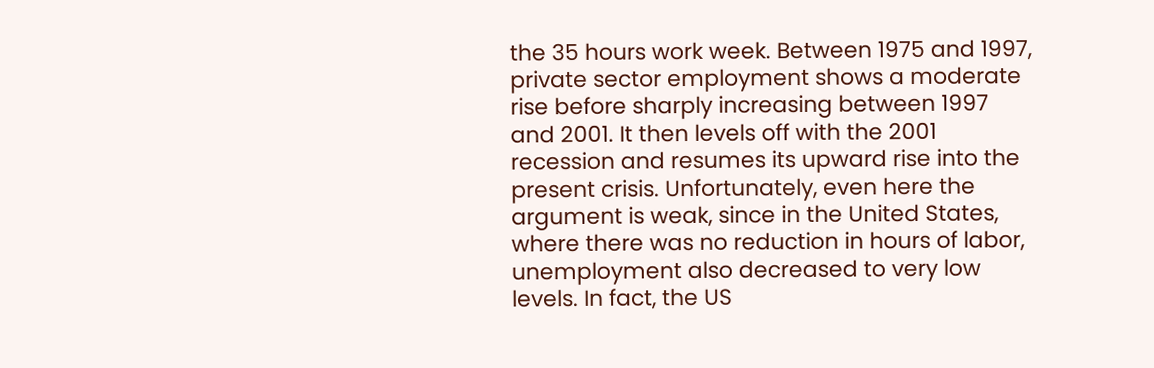the 35 hours work week. Between 1975 and 1997, private sector employment shows a moderate rise before sharply increasing between 1997 and 2001. It then levels off with the 2001 recession and resumes its upward rise into the present crisis. Unfortunately, even here the argument is weak, since in the United States, where there was no reduction in hours of labor, unemployment also decreased to very low levels. In fact, the US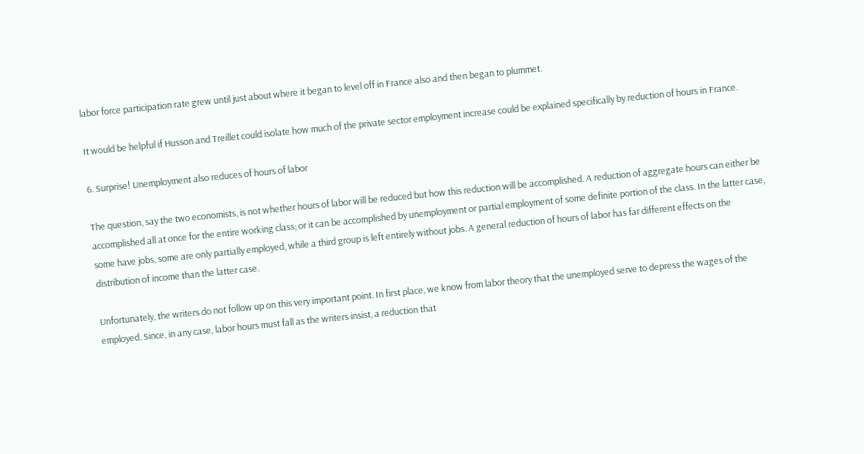labor force participation rate grew until just about where it began to level off in France also and then began to plummet.

It would be helpful if Husson and Treillet could isolate how much of the private sector employment increase could be explained specifically by reduction of hours in France.

6. Surprise! Unemployment also reduces of hours of labor

The question, say the two economists, is not whether hours of labor will be reduced but how this reduction will be accomplished. A reduction of aggregate hours can either be accomplished all at once for the entire working class; or it can be accomplished by unemployment or partial employment of some definite portion of the class. In the latter case, some have jobs, some are only partially employed, while a third group is left entirely without jobs. A general reduction of hours of labor has far different effects on the distribution of income than the latter case.

Unfortunately, the writers do not follow up on this very important point. In first place, we know from labor theory that the unemployed serve to depress the wages of the employed. Since, in any case, labor hours must fall as the writers insist, a reduction that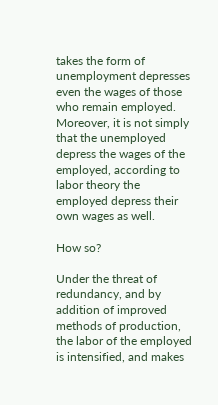takes the form of unemployment depresses even the wages of those who remain employed. Moreover, it is not simply that the unemployed depress the wages of the employed, according to labor theory the employed depress their own wages as well.

How so?

Under the threat of redundancy, and by addition of improved methods of production, the labor of the employed is intensified, and makes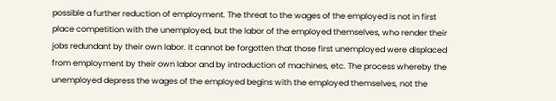possible a further reduction of employment. The threat to the wages of the employed is not in first place competition with the unemployed, but the labor of the employed themselves, who render their jobs redundant by their own labor. It cannot be forgotten that those first unemployed were displaced from employment by their own labor and by introduction of machines, etc. The process whereby the unemployed depress the wages of the employed begins with the employed themselves, not the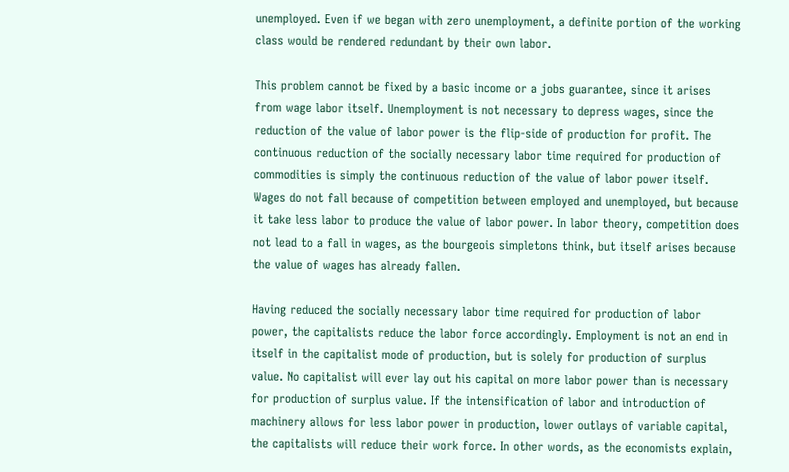unemployed. Even if we began with zero unemployment, a definite portion of the working class would be rendered redundant by their own labor.

This problem cannot be fixed by a basic income or a jobs guarantee, since it arises from wage labor itself. Unemployment is not necessary to depress wages, since the reduction of the value of labor power is the flip-side of production for profit. The continuous reduction of the socially necessary labor time required for production of commodities is simply the continuous reduction of the value of labor power itself. Wages do not fall because of competition between employed and unemployed, but because it take less labor to produce the value of labor power. In labor theory, competition does not lead to a fall in wages, as the bourgeois simpletons think, but itself arises because the value of wages has already fallen.

Having reduced the socially necessary labor time required for production of labor power, the capitalists reduce the labor force accordingly. Employment is not an end in itself in the capitalist mode of production, but is solely for production of surplus value. No capitalist will ever lay out his capital on more labor power than is necessary for production of surplus value. If the intensification of labor and introduction of machinery allows for less labor power in production, lower outlays of variable capital, the capitalists will reduce their work force. In other words, as the economists explain,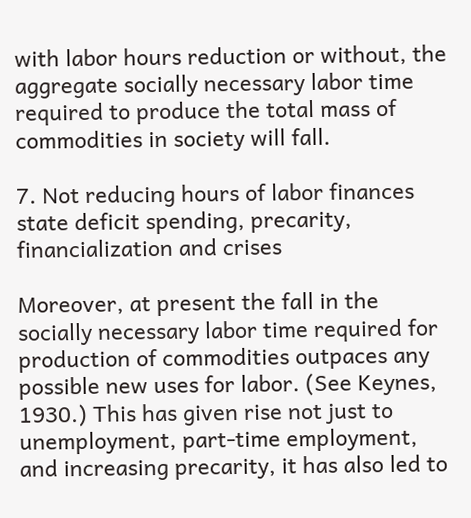with labor hours reduction or without, the aggregate socially necessary labor time required to produce the total mass of commodities in society will fall.

7. Not reducing hours of labor finances state deficit spending, precarity, financialization and crises

Moreover, at present the fall in the socially necessary labor time required for production of commodities outpaces any possible new uses for labor. (See Keynes, 1930.) This has given rise not just to unemployment, part-time employment, and increasing precarity, it has also led to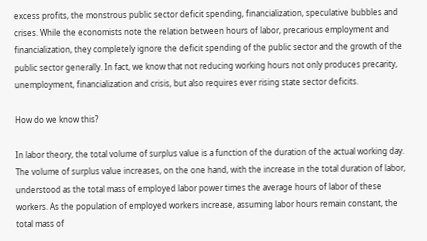excess profits, the monstrous public sector deficit spending, financialization, speculative bubbles and crises. While the economists note the relation between hours of labor, precarious employment and financialization, they completely ignore the deficit spending of the public sector and the growth of the public sector generally. In fact, we know that not reducing working hours not only produces precarity, unemployment, financialization and crisis, but also requires ever rising state sector deficits.

How do we know this?

In labor theory, the total volume of surplus value is a function of the duration of the actual working day. The volume of surplus value increases, on the one hand, with the increase in the total duration of labor, understood as the total mass of employed labor power times the average hours of labor of these workers. As the population of employed workers increase, assuming labor hours remain constant, the total mass of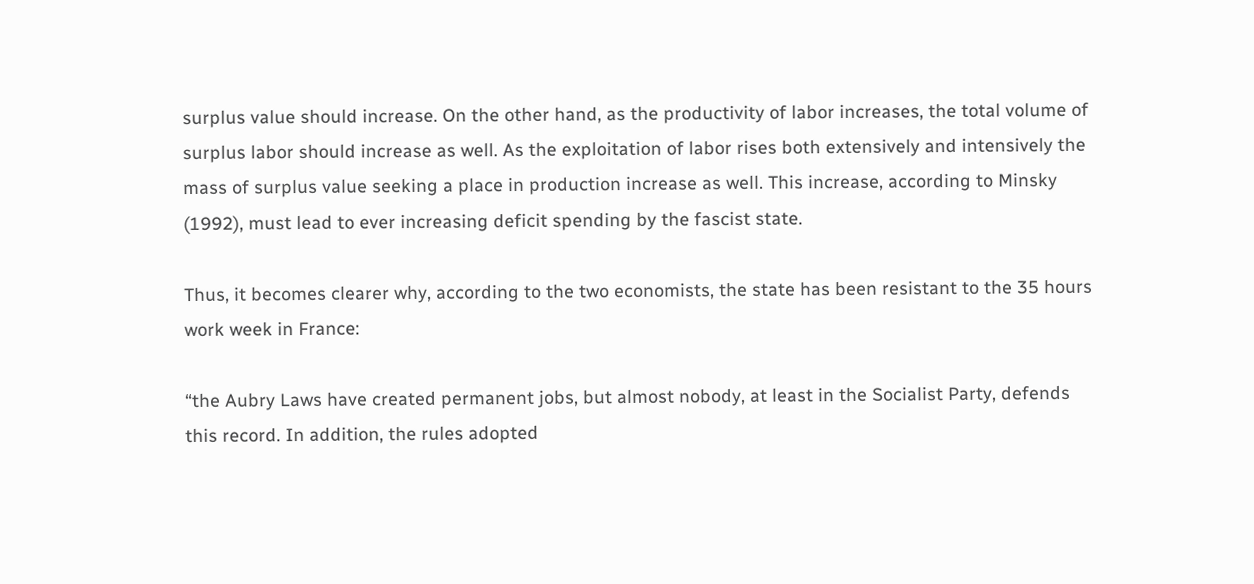surplus value should increase. On the other hand, as the productivity of labor increases, the total volume of surplus labor should increase as well. As the exploitation of labor rises both extensively and intensively the mass of surplus value seeking a place in production increase as well. This increase, according to Minsky (1992), must lead to ever increasing deficit spending by the fascist state.

Thus, it becomes clearer why, according to the two economists, the state has been resistant to the 35 hours work week in France:

“the Aubry Laws have created permanent jobs, but almost nobody, at least in the Socialist Party, defends this record. In addition, the rules adopted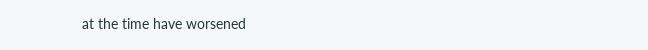at the time have worsened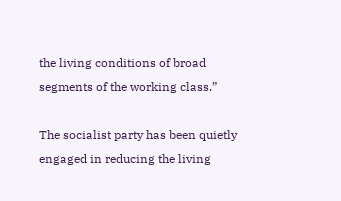the living conditions of broad segments of the working class.”

The socialist party has been quietly engaged in reducing the living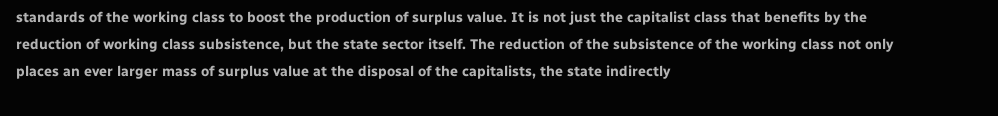standards of the working class to boost the production of surplus value. It is not just the capitalist class that benefits by the reduction of working class subsistence, but the state sector itself. The reduction of the subsistence of the working class not only places an ever larger mass of surplus value at the disposal of the capitalists, the state indirectly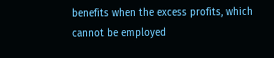benefits when the excess profits, which cannot be employed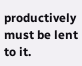productively must be lent to it.